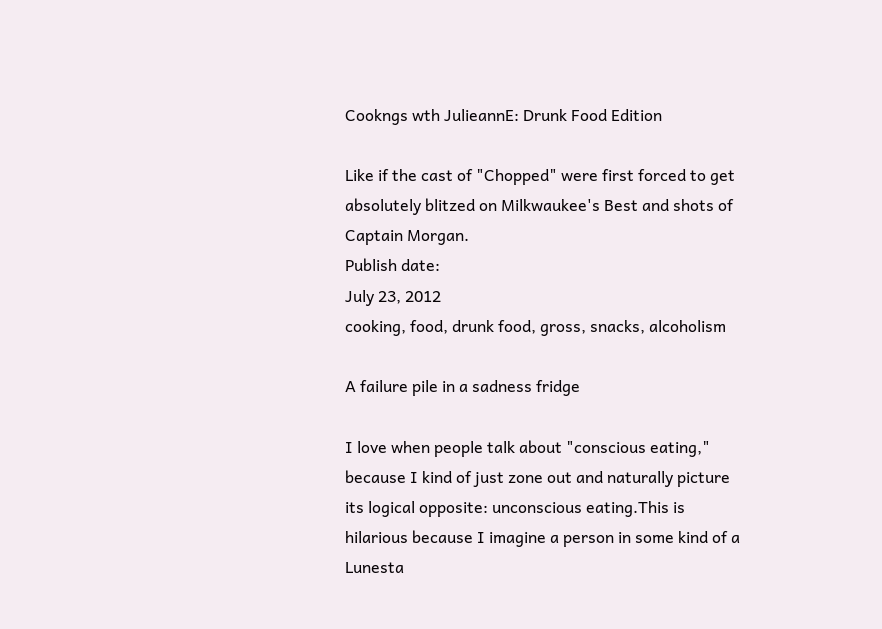Cookngs wth JulieannE: Drunk Food Edition

Like if the cast of "Chopped" were first forced to get absolutely blitzed on Milkwaukee's Best and shots of Captain Morgan.
Publish date:
July 23, 2012
cooking, food, drunk food, gross, snacks, alcoholism

A failure pile in a sadness fridge

I love when people talk about "conscious eating," because I kind of just zone out and naturally picture its logical opposite: unconscious eating.This is hilarious because I imagine a person in some kind of a Lunesta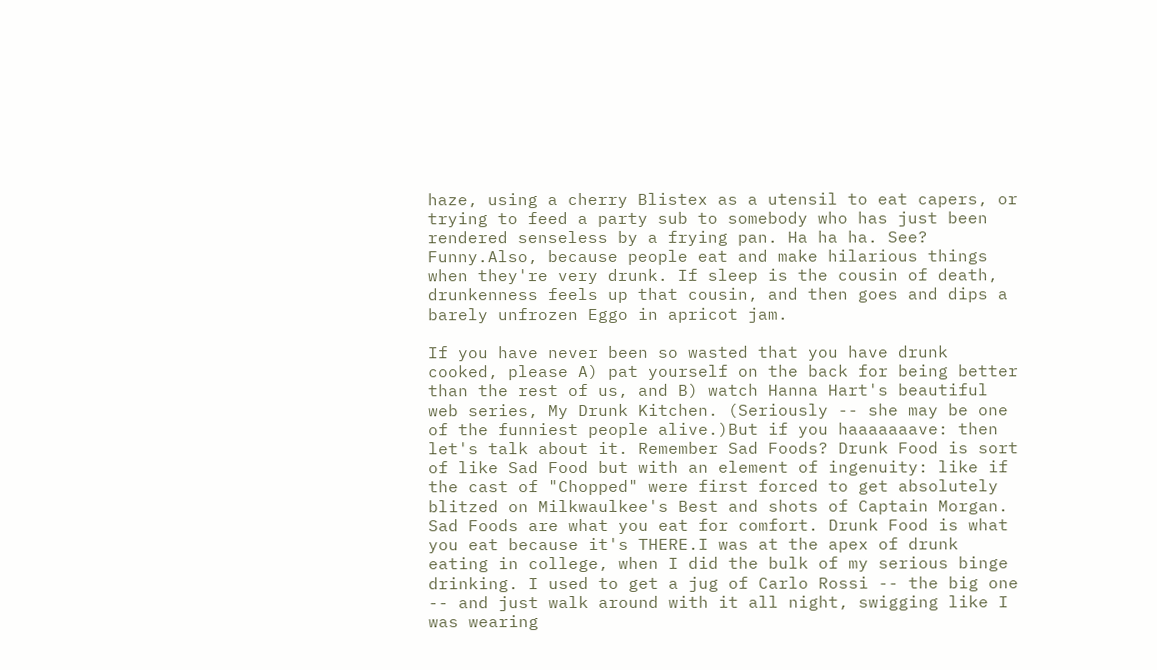haze, using a cherry Blistex as a utensil to eat capers, or trying to feed a party sub to somebody who has just been rendered senseless by a frying pan. Ha ha ha. See? Funny.Also, because people eat and make hilarious things when they're very drunk. If sleep is the cousin of death, drunkenness feels up that cousin, and then goes and dips a barely unfrozen Eggo in apricot jam.

If you have never been so wasted that you have drunk cooked, please A) pat yourself on the back for being better than the rest of us, and B) watch Hanna Hart's beautiful web series, My Drunk Kitchen. (Seriously -- she may be one of the funniest people alive.)But if you haaaaaaave: then let's talk about it. Remember Sad Foods? Drunk Food is sort of like Sad Food but with an element of ingenuity: like if the cast of "Chopped" were first forced to get absolutely blitzed on Milkwaulkee's Best and shots of Captain Morgan. Sad Foods are what you eat for comfort. Drunk Food is what you eat because it's THERE.I was at the apex of drunk eating in college, when I did the bulk of my serious binge drinking. I used to get a jug of Carlo Rossi -- the big one -- and just walk around with it all night, swigging like I was wearing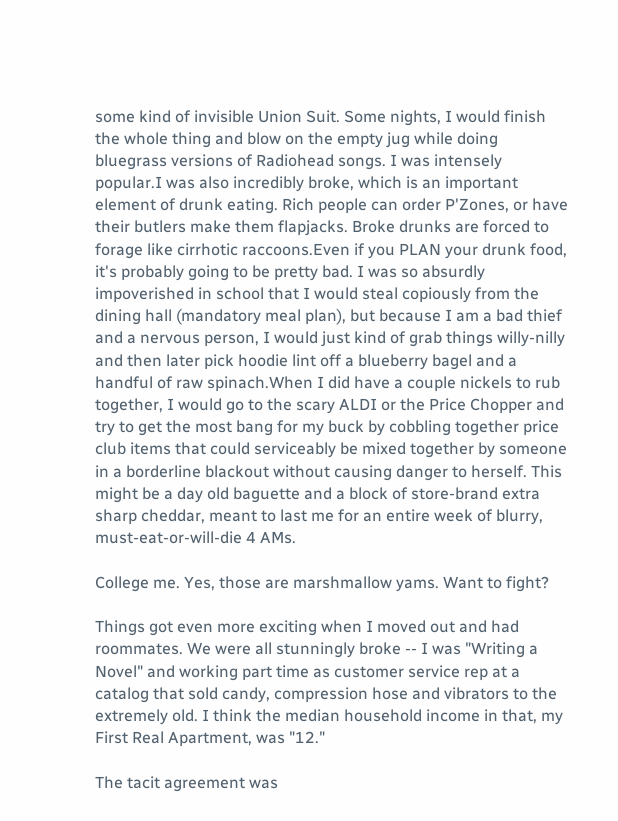some kind of invisible Union Suit. Some nights, I would finish the whole thing and blow on the empty jug while doing bluegrass versions of Radiohead songs. I was intensely popular.I was also incredibly broke, which is an important element of drunk eating. Rich people can order P'Zones, or have their butlers make them flapjacks. Broke drunks are forced to forage like cirrhotic raccoons.Even if you PLAN your drunk food, it's probably going to be pretty bad. I was so absurdly impoverished in school that I would steal copiously from the dining hall (mandatory meal plan), but because I am a bad thief and a nervous person, I would just kind of grab things willy-nilly and then later pick hoodie lint off a blueberry bagel and a handful of raw spinach.When I did have a couple nickels to rub together, I would go to the scary ALDI or the Price Chopper and try to get the most bang for my buck by cobbling together price club items that could serviceably be mixed together by someone in a borderline blackout without causing danger to herself. This might be a day old baguette and a block of store-brand extra sharp cheddar, meant to last me for an entire week of blurry, must-eat-or-will-die 4 AMs.

College me. Yes, those are marshmallow yams. Want to fight?

Things got even more exciting when I moved out and had roommates. We were all stunningly broke -- I was "Writing a Novel" and working part time as customer service rep at a catalog that sold candy, compression hose and vibrators to the extremely old. I think the median household income in that, my First Real Apartment, was "12."

The tacit agreement was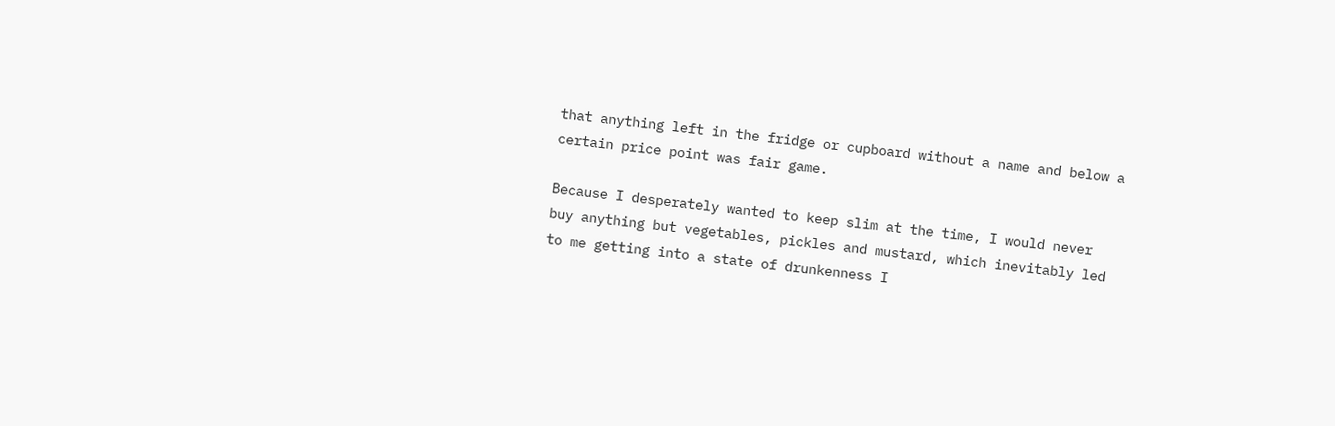that anything left in the fridge or cupboard without a name and below a certain price point was fair game.

Because I desperately wanted to keep slim at the time, I would never buy anything but vegetables, pickles and mustard, which inevitably led to me getting into a state of drunkenness I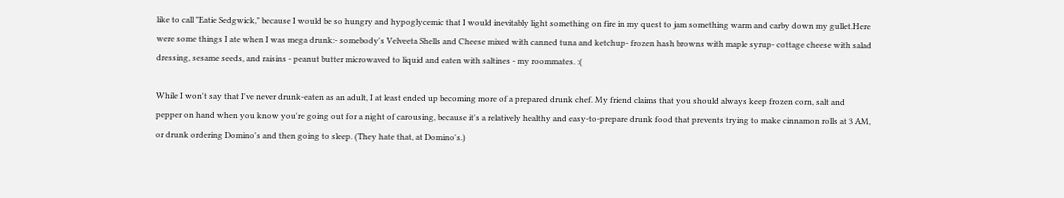like to call "Eatie Sedgwick," because I would be so hungry and hypoglycemic that I would inevitably light something on fire in my quest to jam something warm and carby down my gullet.Here were some things I ate when I was mega drunk:- somebody's Velveeta Shells and Cheese mixed with canned tuna and ketchup- frozen hash browns with maple syrup- cottage cheese with salad dressing, sesame seeds, and raisins - peanut butter microwaved to liquid and eaten with saltines - my roommates. :(

While I won't say that I've never drunk-eaten as an adult, I at least ended up becoming more of a prepared drunk chef. My friend claims that you should always keep frozen corn, salt and pepper on hand when you know you're going out for a night of carousing, because it's a relatively healthy and easy-to-prepare drunk food that prevents trying to make cinnamon rolls at 3 AM, or drunk ordering Domino's and then going to sleep. (They hate that, at Domino's.)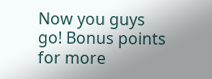Now you guys go! Bonus points for more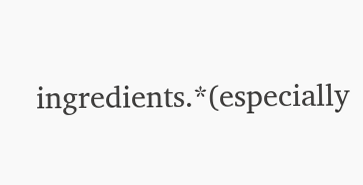ingredients.*(especially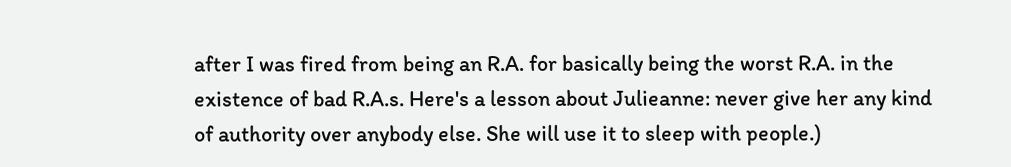after I was fired from being an R.A. for basically being the worst R.A. in the existence of bad R.A.s. Here's a lesson about Julieanne: never give her any kind of authority over anybody else. She will use it to sleep with people.)